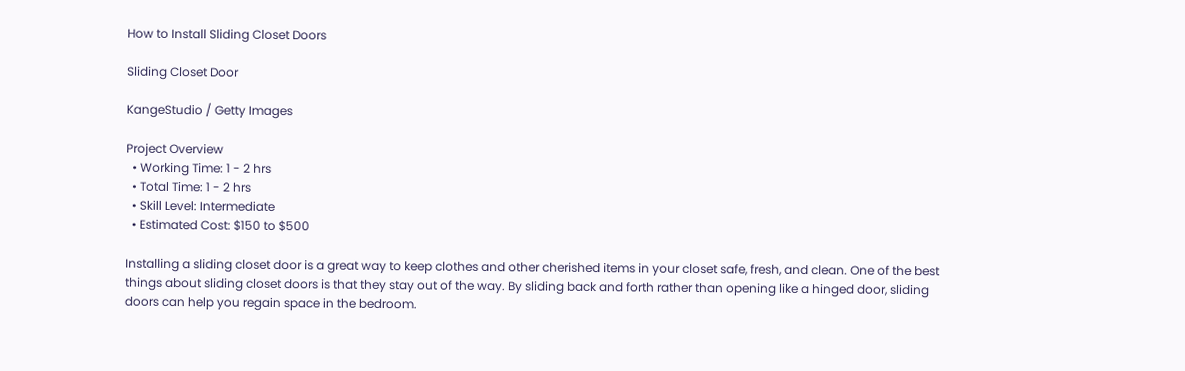How to Install Sliding Closet Doors

Sliding Closet Door

KangeStudio / Getty Images

Project Overview
  • Working Time: 1 - 2 hrs
  • Total Time: 1 - 2 hrs
  • Skill Level: Intermediate
  • Estimated Cost: $150 to $500

Installing a sliding closet door is a great way to keep clothes and other cherished items in your closet safe, fresh, and clean. One of the best things about sliding closet doors is that they stay out of the way. By sliding back and forth rather than opening like a hinged door, sliding doors can help you regain space in the bedroom.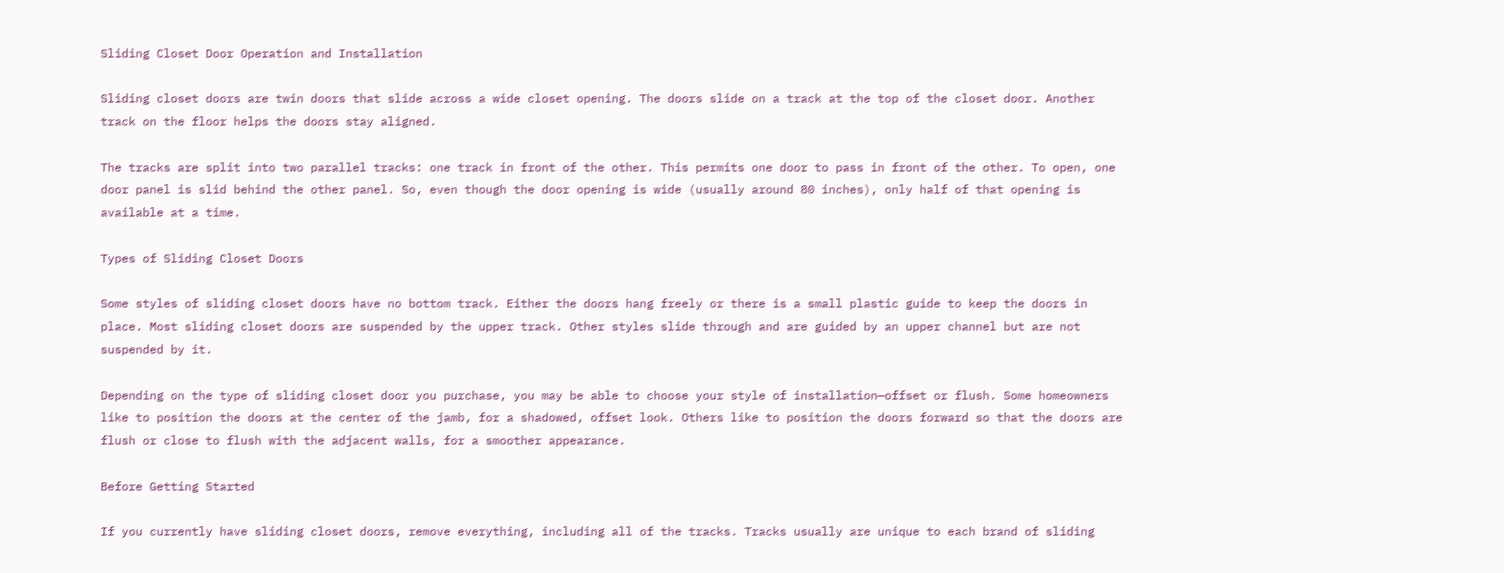Sliding Closet Door Operation and Installation

Sliding closet doors are twin doors that slide across a wide closet opening. The doors slide on a track at the top of the closet door. Another track on the floor helps the doors stay aligned.

The tracks are split into two parallel tracks: one track in front of the other. This permits one door to pass in front of the other. To open, one door panel is slid behind the other panel. So, even though the door opening is wide (usually around 80 inches), only half of that opening is available at a time.

Types of Sliding Closet Doors

Some styles of sliding closet doors have no bottom track. Either the doors hang freely or there is a small plastic guide to keep the doors in place. Most sliding closet doors are suspended by the upper track. Other styles slide through and are guided by an upper channel but are not suspended by it.

Depending on the type of sliding closet door you purchase, you may be able to choose your style of installation—offset or flush. Some homeowners like to position the doors at the center of the jamb, for a shadowed, offset look. Others like to position the doors forward so that the doors are flush or close to flush with the adjacent walls, for a smoother appearance.

Before Getting Started

If you currently have sliding closet doors, remove everything, including all of the tracks. Tracks usually are unique to each brand of sliding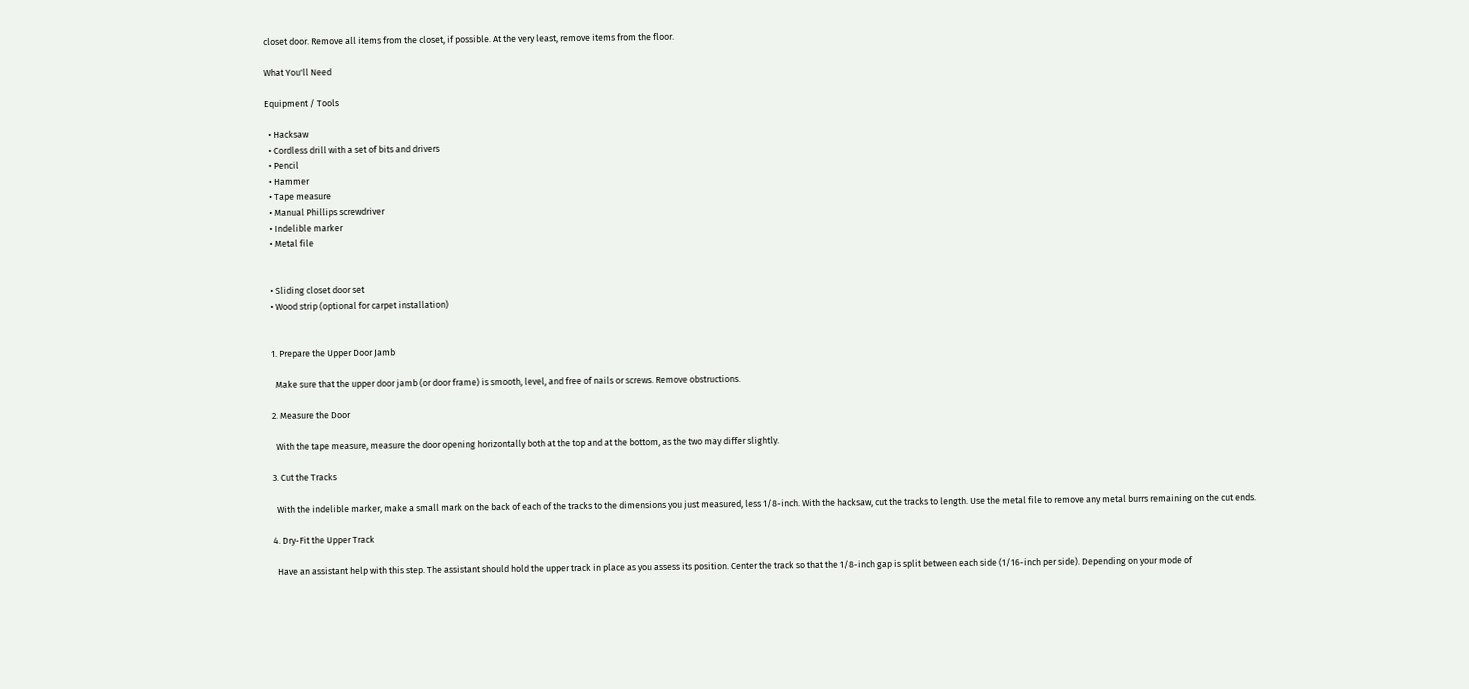closet door. Remove all items from the closet, if possible. At the very least, remove items from the floor.

What You'll Need

Equipment / Tools

  • Hacksaw
  • Cordless drill with a set of bits and drivers
  • Pencil
  • Hammer
  • Tape measure
  • Manual Phillips screwdriver
  • Indelible marker
  • Metal file


  • Sliding closet door set
  • Wood strip (optional for carpet installation)


  1. Prepare the Upper Door Jamb

    Make sure that the upper door jamb (or door frame) is smooth, level, and free of nails or screws. Remove obstructions.

  2. Measure the Door

    With the tape measure, measure the door opening horizontally both at the top and at the bottom, as the two may differ slightly.

  3. Cut the Tracks

    With the indelible marker, make a small mark on the back of each of the tracks to the dimensions you just measured, less 1/8-inch. With the hacksaw, cut the tracks to length. Use the metal file to remove any metal burrs remaining on the cut ends.

  4. Dry-Fit the Upper Track

    Have an assistant help with this step. The assistant should hold the upper track in place as you assess its position. Center the track so that the 1/8-inch gap is split between each side (1/16-inch per side). Depending on your mode of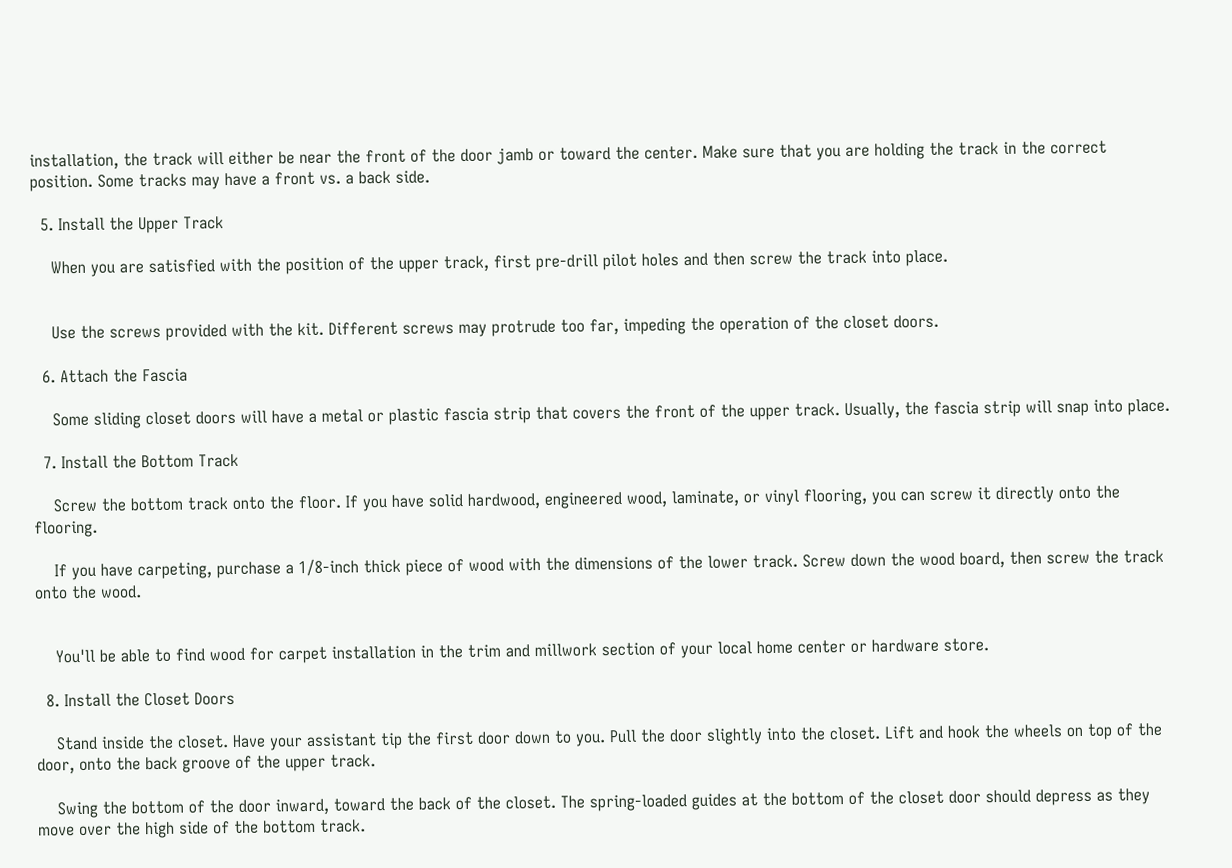installation, the track will either be near the front of the door jamb or toward the center. Make sure that you are holding the track in the correct position. Some tracks may have a front vs. a back side.

  5. Install the Upper Track

    When you are satisfied with the position of the upper track, first pre-drill pilot holes and then screw the track into place.


    Use the screws provided with the kit. Different screws may protrude too far, impeding the operation of the closet doors.

  6. Attach the Fascia

    Some sliding closet doors will have a metal or plastic fascia strip that covers the front of the upper track. Usually, the fascia strip will snap into place.

  7. Install the Bottom Track

    Screw the bottom track onto the floor. If you have solid hardwood, engineered wood, laminate, or vinyl flooring, you can screw it directly onto the flooring.

    If you have carpeting, purchase a 1/8-inch thick piece of wood with the dimensions of the lower track. Screw down the wood board, then screw the track onto the wood.


    You'll be able to find wood for carpet installation in the trim and millwork section of your local home center or hardware store.

  8. Install the Closet Doors

    Stand inside the closet. Have your assistant tip the first door down to you. Pull the door slightly into the closet. Lift and hook the wheels on top of the door, onto the back groove of the upper track.

    Swing the bottom of the door inward, toward the back of the closet. The spring-loaded guides at the bottom of the closet door should depress as they move over the high side of the bottom track.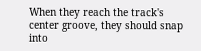When they reach the track's center groove, they should snap into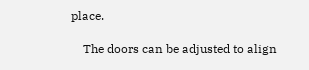place.

    The doors can be adjusted to align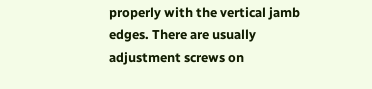properly with the vertical jamb edges. There are usually adjustment screws on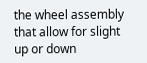the wheel assembly that allow for slight up or down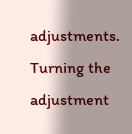adjustments. Turning the adjustment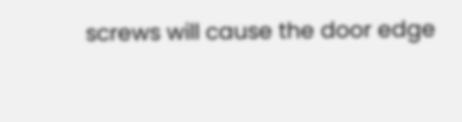screws will cause the door edge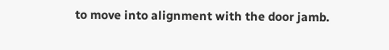to move into alignment with the door jamb.